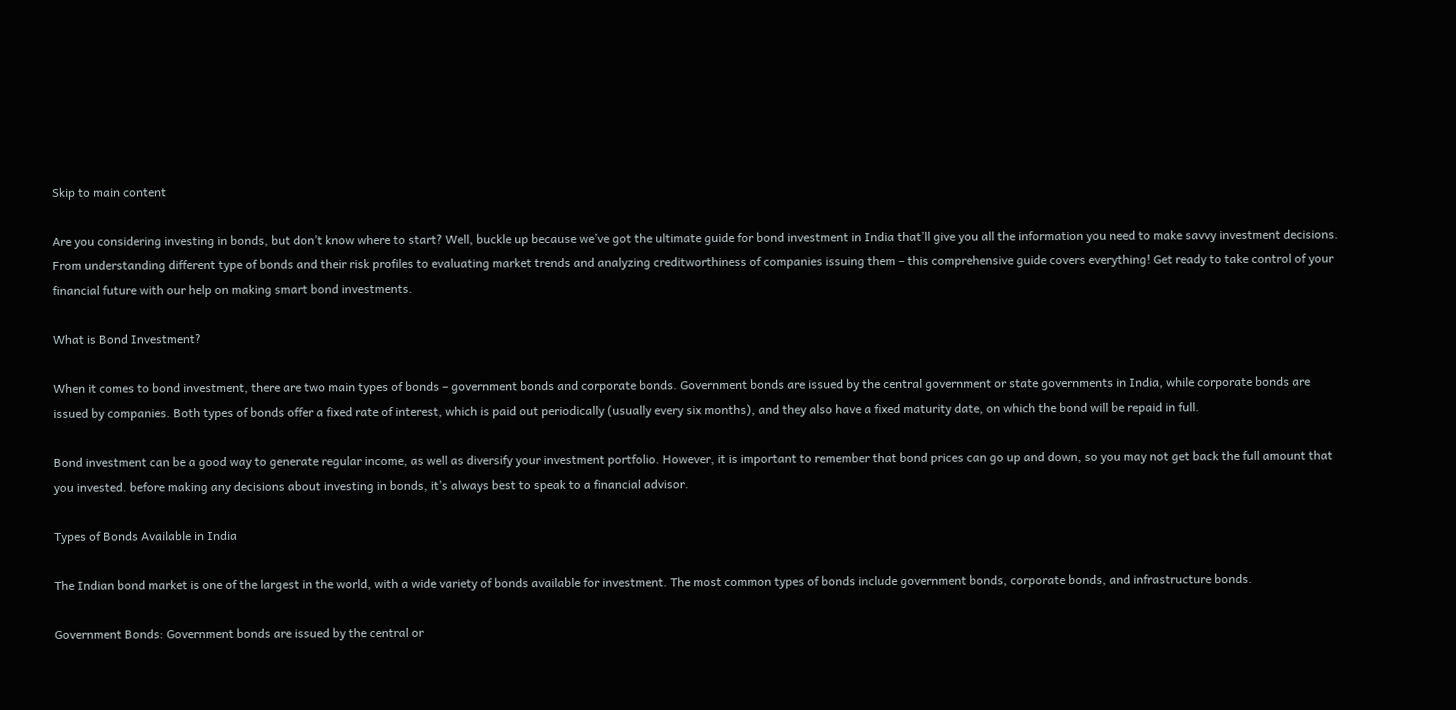Skip to main content

Are you considering investing in bonds, but don’t know where to start? Well, buckle up because we’ve got the ultimate guide for bond investment in India that’ll give you all the information you need to make savvy investment decisions. From understanding different type of bonds and their risk profiles to evaluating market trends and analyzing creditworthiness of companies issuing them – this comprehensive guide covers everything! Get ready to take control of your financial future with our help on making smart bond investments.

What is Bond Investment?

When it comes to bond investment, there are two main types of bonds – government bonds and corporate bonds. Government bonds are issued by the central government or state governments in India, while corporate bonds are issued by companies. Both types of bonds offer a fixed rate of interest, which is paid out periodically (usually every six months), and they also have a fixed maturity date, on which the bond will be repaid in full.

Bond investment can be a good way to generate regular income, as well as diversify your investment portfolio. However, it is important to remember that bond prices can go up and down, so you may not get back the full amount that you invested. before making any decisions about investing in bonds, it’s always best to speak to a financial advisor.

Types of Bonds Available in India

The Indian bond market is one of the largest in the world, with a wide variety of bonds available for investment. The most common types of bonds include government bonds, corporate bonds, and infrastructure bonds.

Government Bonds: Government bonds are issued by the central or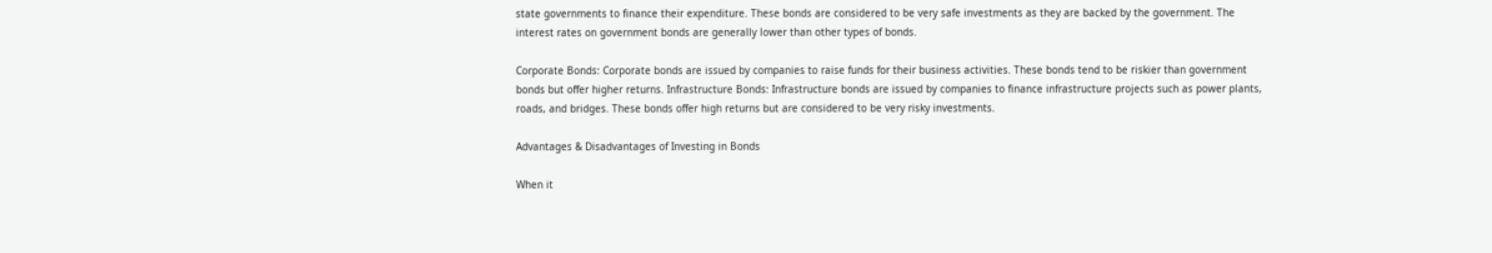state governments to finance their expenditure. These bonds are considered to be very safe investments as they are backed by the government. The interest rates on government bonds are generally lower than other types of bonds.

Corporate Bonds: Corporate bonds are issued by companies to raise funds for their business activities. These bonds tend to be riskier than government bonds but offer higher returns. Infrastructure Bonds: Infrastructure bonds are issued by companies to finance infrastructure projects such as power plants, roads, and bridges. These bonds offer high returns but are considered to be very risky investments.

Advantages & Disadvantages of Investing in Bonds

When it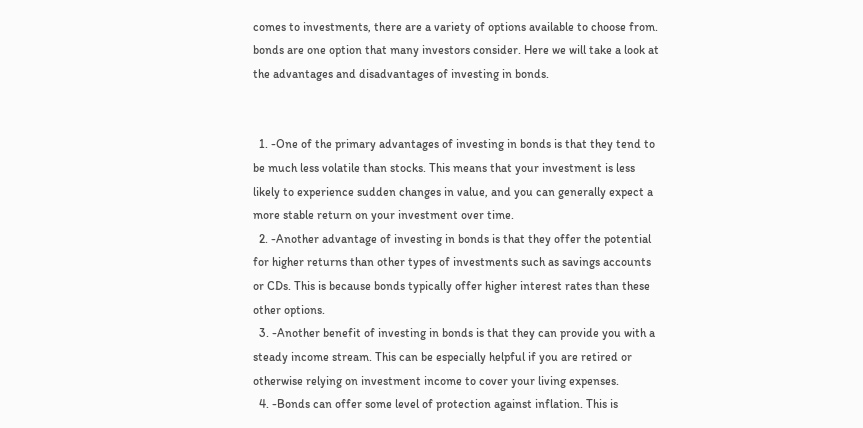comes to investments, there are a variety of options available to choose from. bonds are one option that many investors consider. Here we will take a look at the advantages and disadvantages of investing in bonds.


  1. -One of the primary advantages of investing in bonds is that they tend to be much less volatile than stocks. This means that your investment is less likely to experience sudden changes in value, and you can generally expect a more stable return on your investment over time.
  2. -Another advantage of investing in bonds is that they offer the potential for higher returns than other types of investments such as savings accounts or CDs. This is because bonds typically offer higher interest rates than these other options.
  3. -Another benefit of investing in bonds is that they can provide you with a steady income stream. This can be especially helpful if you are retired or otherwise relying on investment income to cover your living expenses.
  4. -Bonds can offer some level of protection against inflation. This is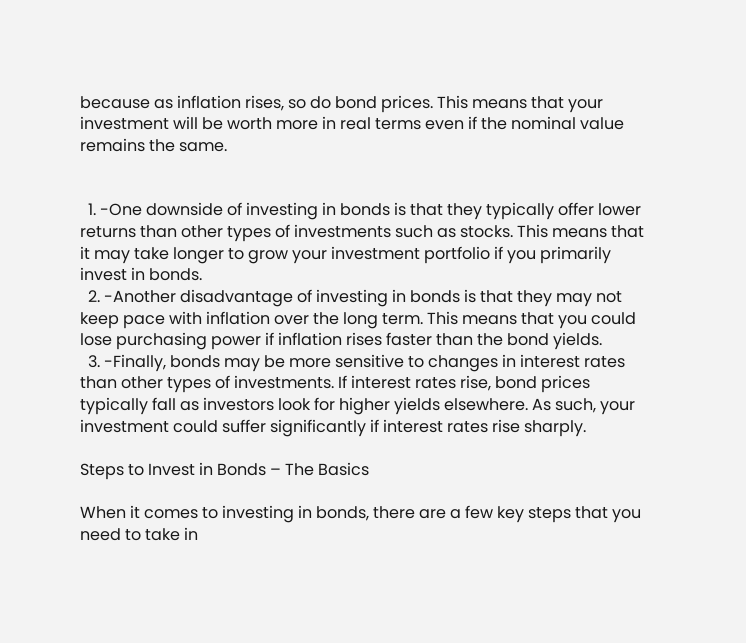because as inflation rises, so do bond prices. This means that your investment will be worth more in real terms even if the nominal value remains the same.


  1. -One downside of investing in bonds is that they typically offer lower returns than other types of investments such as stocks. This means that it may take longer to grow your investment portfolio if you primarily invest in bonds.
  2. -Another disadvantage of investing in bonds is that they may not keep pace with inflation over the long term. This means that you could lose purchasing power if inflation rises faster than the bond yields.
  3. -Finally, bonds may be more sensitive to changes in interest rates than other types of investments. If interest rates rise, bond prices typically fall as investors look for higher yields elsewhere. As such, your investment could suffer significantly if interest rates rise sharply.

Steps to Invest in Bonds – The Basics

When it comes to investing in bonds, there are a few key steps that you need to take in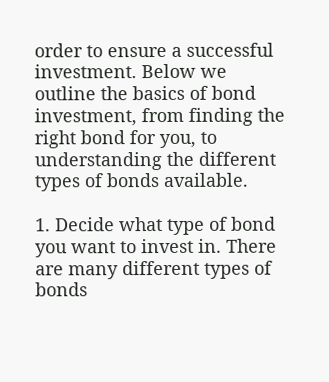order to ensure a successful investment. Below we outline the basics of bond investment, from finding the right bond for you, to understanding the different types of bonds available.

1. Decide what type of bond you want to invest in. There are many different types of bonds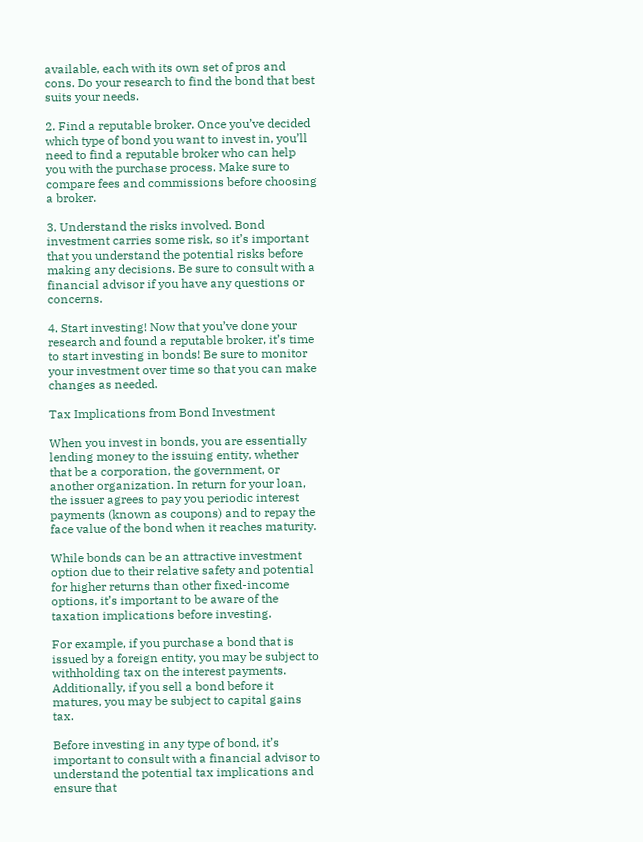available, each with its own set of pros and cons. Do your research to find the bond that best suits your needs.

2. Find a reputable broker. Once you’ve decided which type of bond you want to invest in, you’ll need to find a reputable broker who can help you with the purchase process. Make sure to compare fees and commissions before choosing a broker.

3. Understand the risks involved. Bond investment carries some risk, so it’s important that you understand the potential risks before making any decisions. Be sure to consult with a financial advisor if you have any questions or concerns.

4. Start investing! Now that you’ve done your research and found a reputable broker, it’s time to start investing in bonds! Be sure to monitor your investment over time so that you can make changes as needed.

Tax Implications from Bond Investment

When you invest in bonds, you are essentially lending money to the issuing entity, whether that be a corporation, the government, or another organization. In return for your loan, the issuer agrees to pay you periodic interest payments (known as coupons) and to repay the face value of the bond when it reaches maturity.

While bonds can be an attractive investment option due to their relative safety and potential for higher returns than other fixed-income options, it’s important to be aware of the taxation implications before investing.

For example, if you purchase a bond that is issued by a foreign entity, you may be subject to withholding tax on the interest payments. Additionally, if you sell a bond before it matures, you may be subject to capital gains tax.

Before investing in any type of bond, it’s important to consult with a financial advisor to understand the potential tax implications and ensure that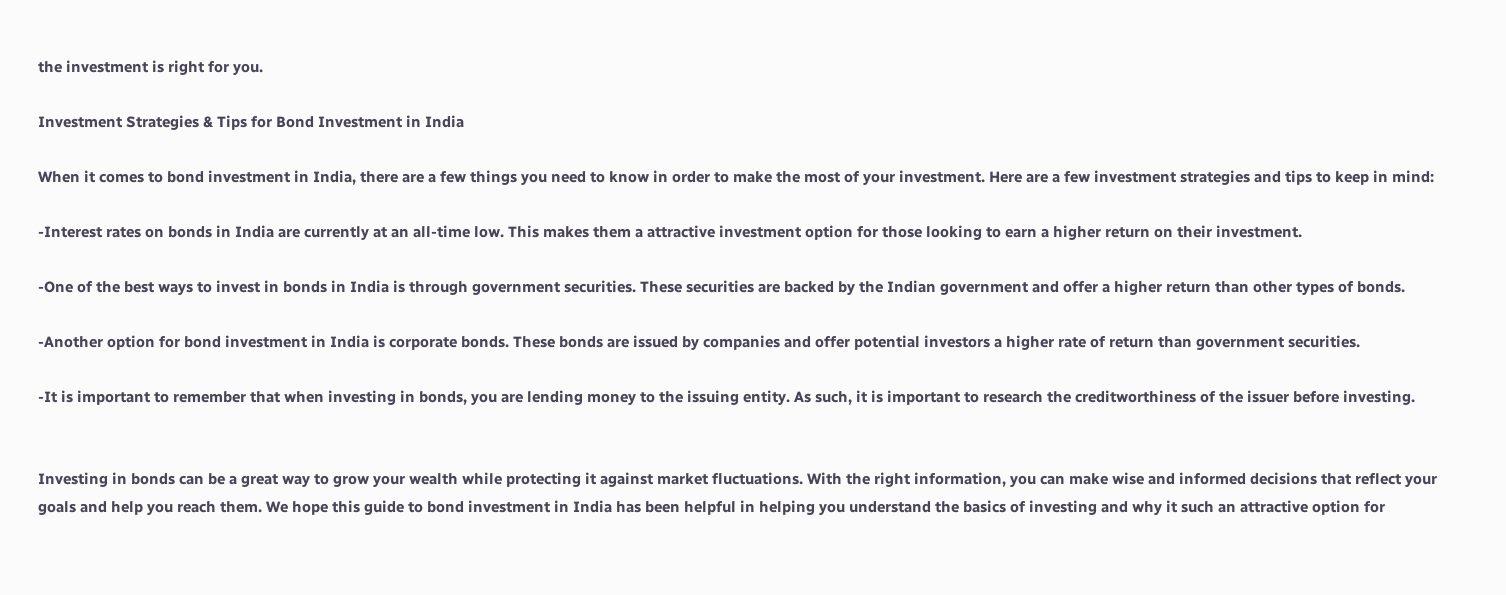the investment is right for you.

Investment Strategies & Tips for Bond Investment in India

When it comes to bond investment in India, there are a few things you need to know in order to make the most of your investment. Here are a few investment strategies and tips to keep in mind:

-Interest rates on bonds in India are currently at an all-time low. This makes them a attractive investment option for those looking to earn a higher return on their investment.

-One of the best ways to invest in bonds in India is through government securities. These securities are backed by the Indian government and offer a higher return than other types of bonds.

-Another option for bond investment in India is corporate bonds. These bonds are issued by companies and offer potential investors a higher rate of return than government securities.

-It is important to remember that when investing in bonds, you are lending money to the issuing entity. As such, it is important to research the creditworthiness of the issuer before investing.


Investing in bonds can be a great way to grow your wealth while protecting it against market fluctuations. With the right information, you can make wise and informed decisions that reflect your goals and help you reach them. We hope this guide to bond investment in India has been helpful in helping you understand the basics of investing and why it such an attractive option for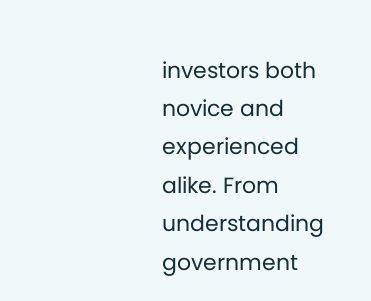investors both novice and experienced alike. From understanding government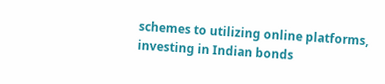schemes to utilizing online platforms, investing in Indian bonds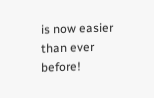is now easier than ever before!